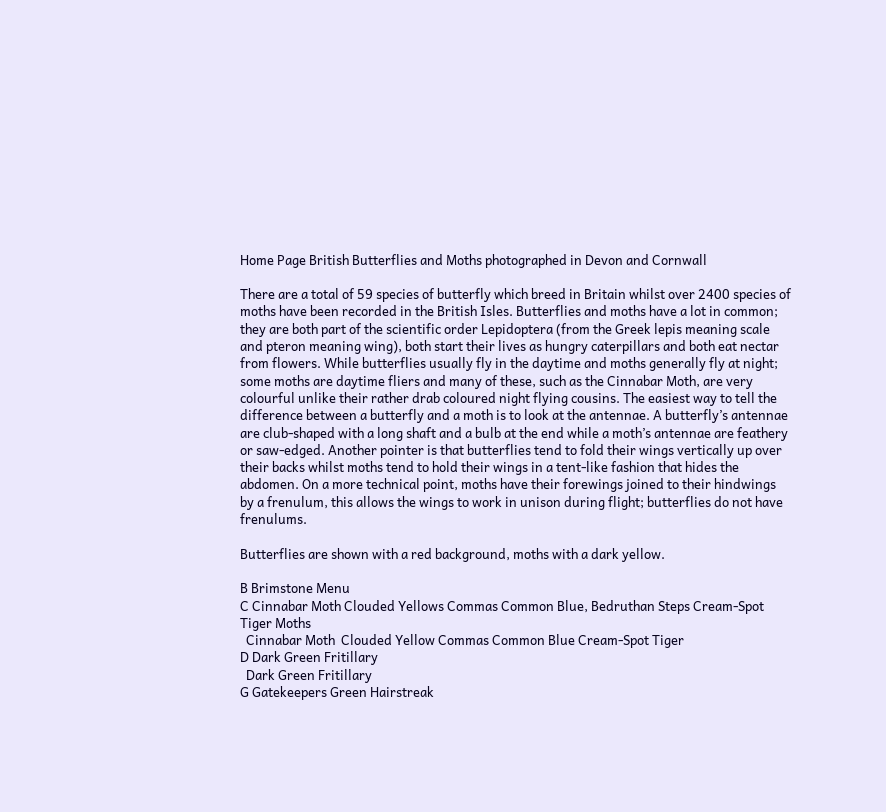Home Page British Butterflies and Moths photographed in Devon and Cornwall

There are a total of 59 species of butterfly which breed in Britain whilst over 2400 species of moths have been recorded in the British Isles. Butterflies and moths have a lot in common; they are both part of the scientific order Lepidoptera (from the Greek lepis meaning scale and pteron meaning wing), both start their lives as hungry caterpillars and both eat nectar from flowers. While butterflies usually fly in the daytime and moths generally fly at night; some moths are daytime fliers and many of these, such as the Cinnabar Moth, are very colourful unlike their rather drab coloured night flying cousins. The easiest way to tell the difference between a butterfly and a moth is to look at the antennae. A butterfly’s antennae are club-shaped with a long shaft and a bulb at the end while a moth’s antennae are feathery or saw-edged. Another pointer is that butterflies tend to fold their wings vertically up over their backs whilst moths tend to hold their wings in a tent-like fashion that hides the abdomen. On a more technical point, moths have their forewings joined to their hindwings by a frenulum, this allows the wings to work in unison during flight; butterflies do not have frenulums.

Butterflies are shown with a red background, moths with a dark yellow.

B Brimstone Menu
C Cinnabar Moth Clouded Yellows Commas Common Blue, Bedruthan Steps Cream-Spot Tiger Moths
  Cinnabar Moth  Clouded Yellow Commas Common Blue Cream-Spot Tiger
D Dark Green Fritillary
  Dark Green Fritillary
G Gatekeepers Green Hairstreak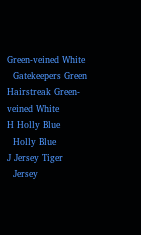Green-veined White
  Gatekeepers Green Hairstreak Green-veined White
H Holly Blue
  Holly Blue
J Jersey Tiger
  Jersey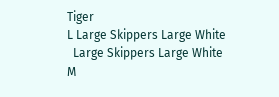Tiger
L Large Skippers Large White
  Large Skippers Large White
M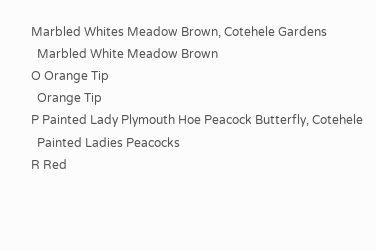Marbled Whites Meadow Brown, Cotehele Gardens
  Marbled White Meadow Brown
O Orange Tip
  Orange Tip
P Painted Lady Plymouth Hoe Peacock Butterfly, Cotehele
  Painted Ladies Peacocks
R Red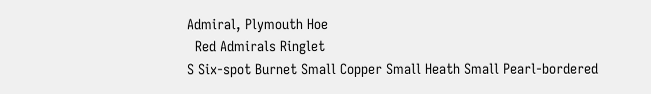Admiral, Plymouth Hoe
  Red Admirals Ringlet
S Six-spot Burnet Small Copper Small Heath Small Pearl-bordered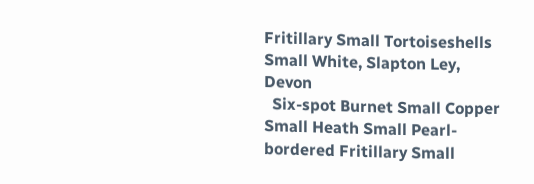Fritillary Small Tortoiseshells Small White, Slapton Ley, Devon
  Six-spot Burnet Small Copper Small Heath Small Pearl-bordered Fritillary Small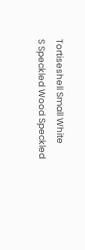Tortiseshell Small White
S Speckled Wood Speckled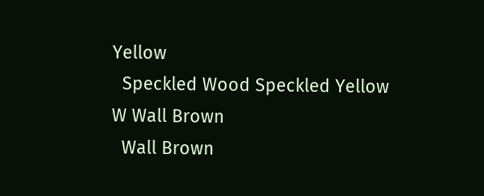Yellow
  Speckled Wood Speckled Yellow
W Wall Brown
  Wall Brown